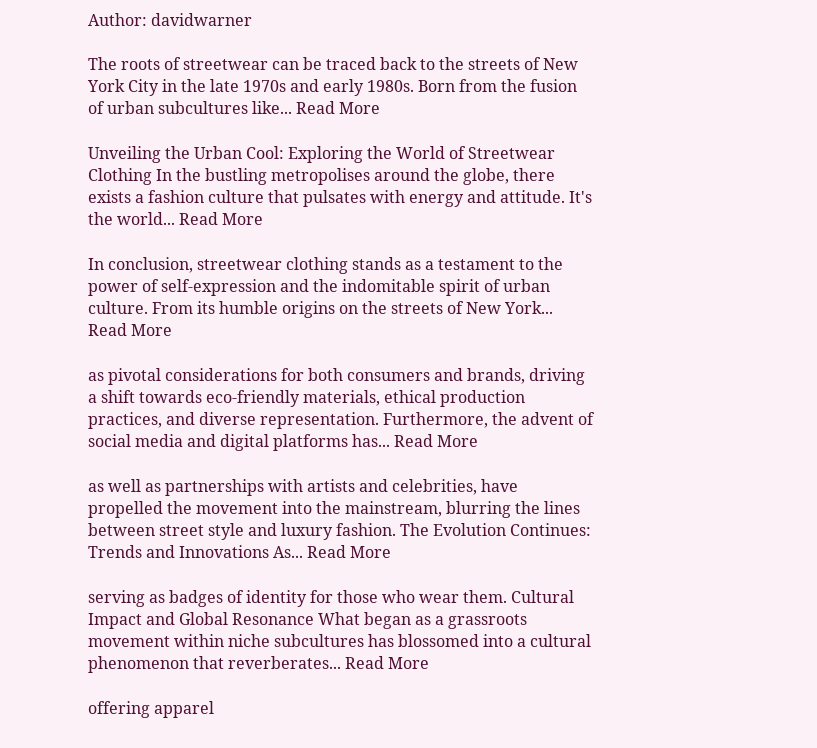Author: davidwarner

The roots of streetwear can be traced back to the streets of New York City in the late 1970s and early 1980s. Born from the fusion of urban subcultures like... Read More

Unveiling the Urban Cool: Exploring the World of Streetwear Clothing In the bustling metropolises around the globe, there exists a fashion culture that pulsates with energy and attitude. It's the world... Read More

In conclusion, streetwear clothing stands as a testament to the power of self-expression and the indomitable spirit of urban culture. From its humble origins on the streets of New York... Read More

as pivotal considerations for both consumers and brands, driving a shift towards eco-friendly materials, ethical production practices, and diverse representation. Furthermore, the advent of social media and digital platforms has... Read More

as well as partnerships with artists and celebrities, have propelled the movement into the mainstream, blurring the lines between street style and luxury fashion. The Evolution Continues: Trends and Innovations As... Read More

serving as badges of identity for those who wear them. Cultural Impact and Global Resonance What began as a grassroots movement within niche subcultures has blossomed into a cultural phenomenon that reverberates... Read More

offering apparel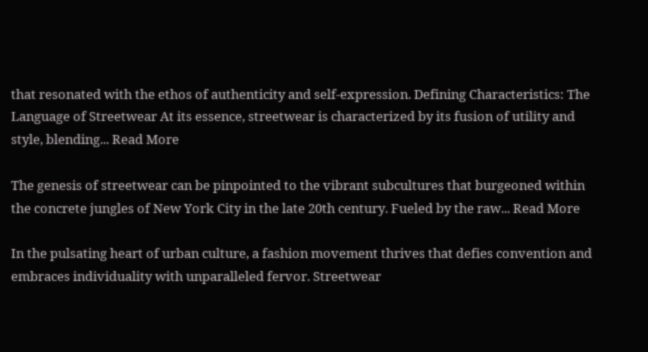that resonated with the ethos of authenticity and self-expression. Defining Characteristics: The Language of Streetwear At its essence, streetwear is characterized by its fusion of utility and style, blending... Read More

The genesis of streetwear can be pinpointed to the vibrant subcultures that burgeoned within the concrete jungles of New York City in the late 20th century. Fueled by the raw... Read More

In the pulsating heart of urban culture, a fashion movement thrives that defies convention and embraces individuality with unparalleled fervor. Streetwear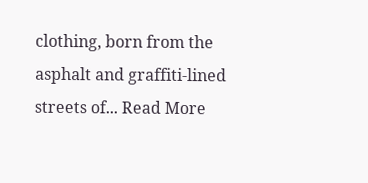clothing, born from the asphalt and graffiti-lined streets of... Read More